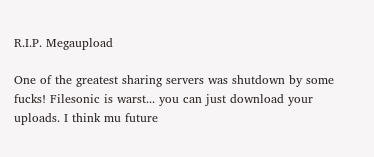R.I.P. Megaupload

One of the greatest sharing servers was shutdown by some fucks! Filesonic is warst... you can just download your uploads. I think mu future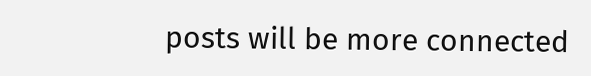posts will be more connected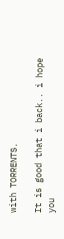with TORRENTS.

It is good that i back.. i hope you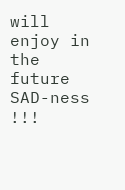will enjoy in the future SAD-ness !!!